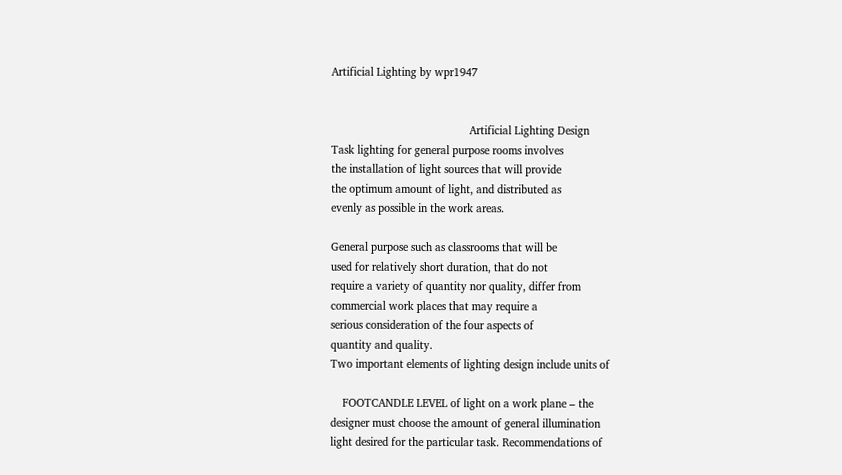Artificial Lighting by wpr1947


                                              Artificial Lighting Design
Task lighting for general purpose rooms involves
the installation of light sources that will provide
the optimum amount of light, and distributed as
evenly as possible in the work areas.

General purpose such as classrooms that will be
used for relatively short duration, that do not
require a variety of quantity nor quality, differ from
commercial work places that may require a
serious consideration of the four aspects of
quantity and quality.
Two important elements of lighting design include units of

    FOOTCANDLE LEVEL of light on a work plane – the
designer must choose the amount of general illumination
light desired for the particular task. Recommendations of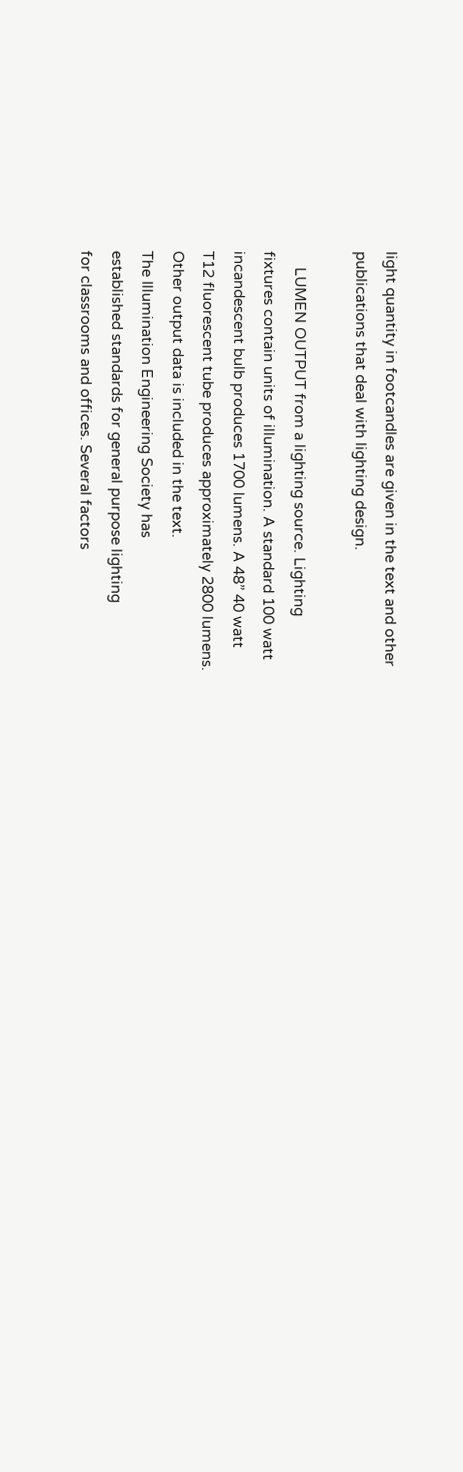light quantity in footcandles are given in the text and other
publications that deal with lighting design.

    LUMEN OUTPUT from a lighting source. Lighting
fixtures contain units of illumination. A standard 100 watt
incandescent bulb produces 1700 lumens. A 48” 40 watt
T12 fluorescent tube produces approximately 2800 lumens.
Other output data is included in the text.
The Illumination Engineering Society has
established standards for general purpose lighting
for classrooms and offices. Several factors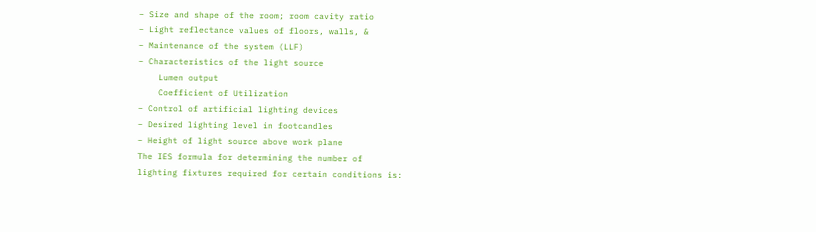– Size and shape of the room; room cavity ratio
– Light reflectance values of floors, walls, &
– Maintenance of the system (LLF)
– Characteristics of the light source
    Lumen output
    Coefficient of Utilization
– Control of artificial lighting devices
– Desired lighting level in footcandles
– Height of light source above work plane
The IES formula for determining the number of
lighting fixtures required for certain conditions is: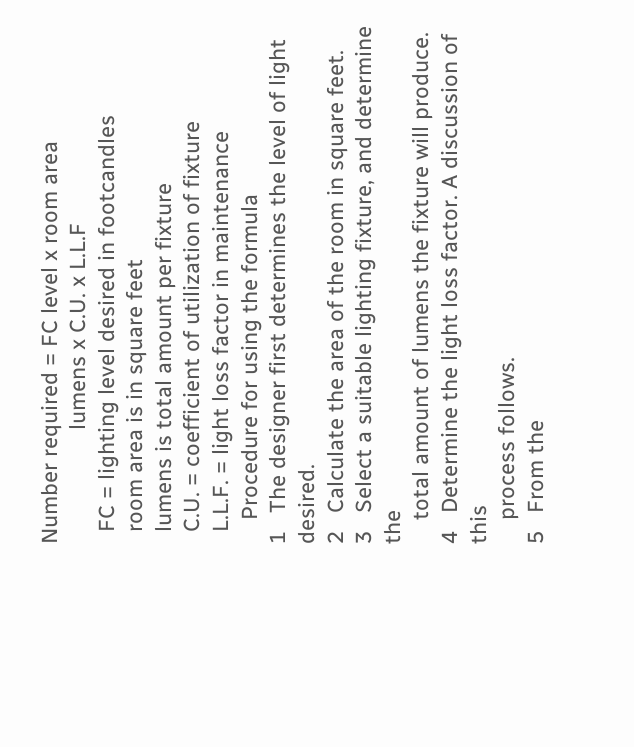Number required = FC level x room area
                   lumens x C.U. x L.L.F
  FC = lighting level desired in footcandles
  room area is in square feet
  lumens is total amount per fixture
  C.U. = coefficient of utilization of fixture
  L.L.F. = light loss factor in maintenance
    Procedure for using the formula
1   The designer first determines the level of light desired.
2   Calculate the area of the room in square feet.
3   Select a suitable lighting fixture, and determine the
    total amount of lumens the fixture will produce.
4   Determine the light loss factor. A discussion of this
    process follows.
5   From the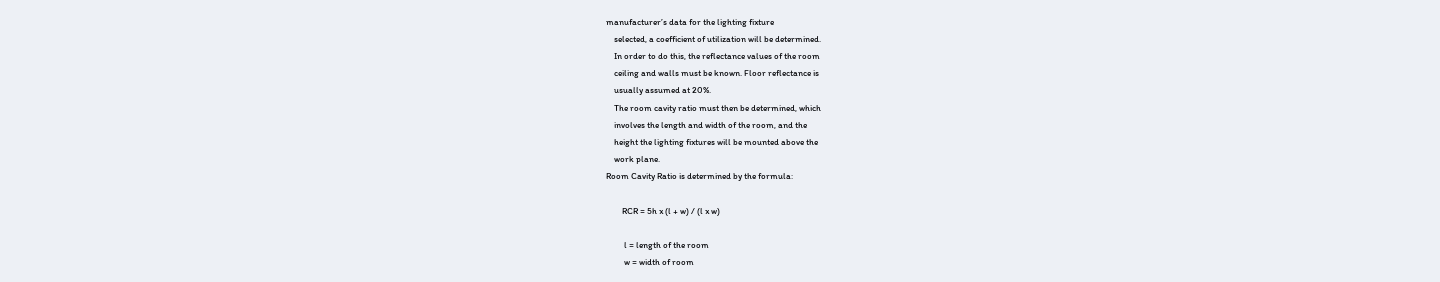manufacturer’s data for the lighting fixture
    selected, a coefficient of utilization will be determined.
    In order to do this, the reflectance values of the room
    ceiling and walls must be known. Floor reflectance is
    usually assumed at 20%.
    The room cavity ratio must then be determined, which
    involves the length and width of the room, and the
    height the lighting fixtures will be mounted above the
    work plane.
Room Cavity Ratio is determined by the formula:

        RCR = 5h x (l + w) / (l x w)

         l = length of the room
         w = width of room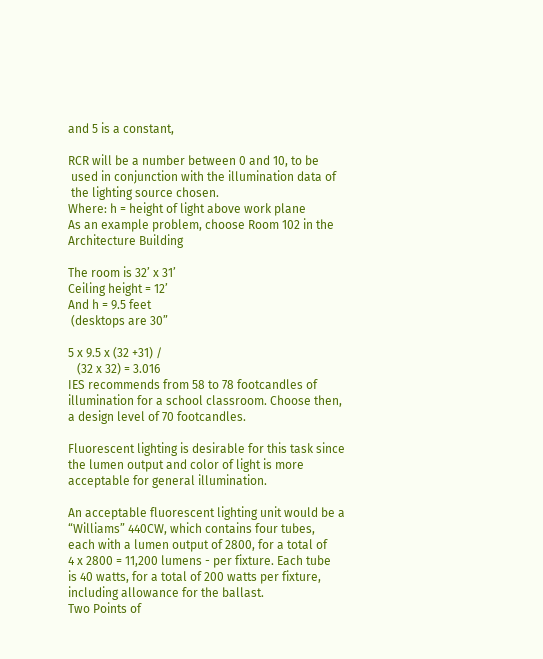and 5 is a constant,

RCR will be a number between 0 and 10, to be
 used in conjunction with the illumination data of
 the lighting source chosen.
Where: h = height of light above work plane
As an example problem, choose Room 102 in the
Architecture Building

The room is 32’ x 31’
Ceiling height = 12’
And h = 9.5 feet
 (desktops are 30”

5 x 9.5 x (32 +31) /
   (32 x 32) = 3.016
IES recommends from 58 to 78 footcandles of
illumination for a school classroom. Choose then,
a design level of 70 footcandles.

Fluorescent lighting is desirable for this task since
the lumen output and color of light is more
acceptable for general illumination.

An acceptable fluorescent lighting unit would be a
“Williams” 440CW, which contains four tubes,
each with a lumen output of 2800, for a total of
4 x 2800 = 11,200 lumens - per fixture. Each tube
is 40 watts, for a total of 200 watts per fixture,
including allowance for the ballast.
Two Points of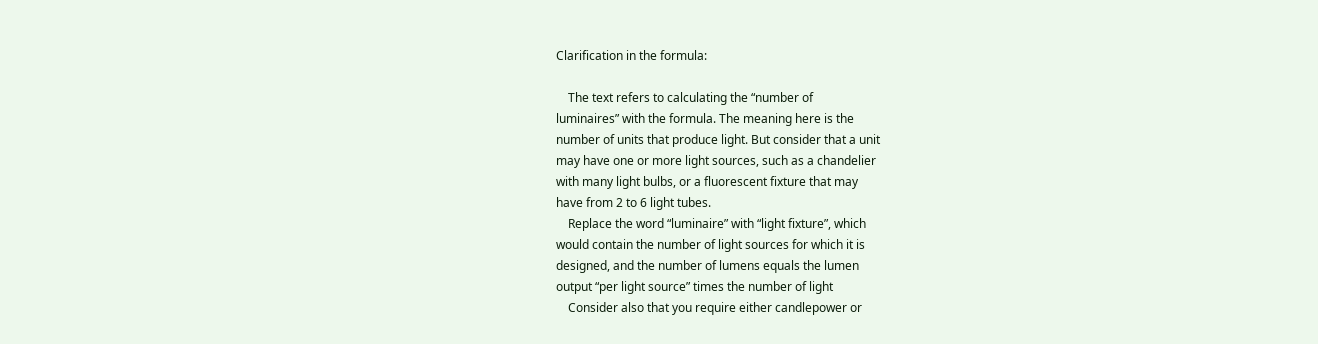Clarification in the formula:

    The text refers to calculating the “number of
luminaires” with the formula. The meaning here is the
number of units that produce light. But consider that a unit
may have one or more light sources, such as a chandelier
with many light bulbs, or a fluorescent fixture that may
have from 2 to 6 light tubes.
    Replace the word “luminaire” with “light fixture”, which
would contain the number of light sources for which it is
designed, and the number of lumens equals the lumen
output “per light source” times the number of light
    Consider also that you require either candlepower or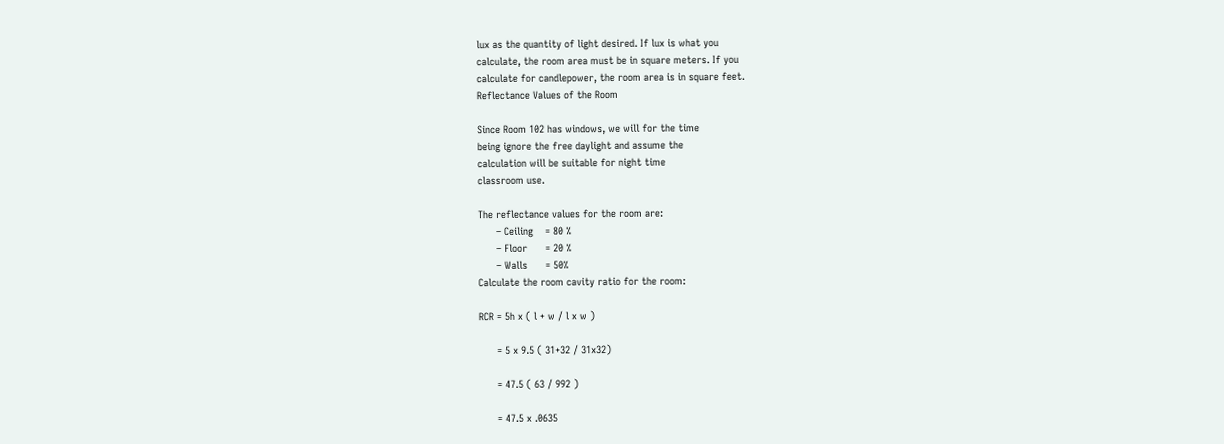lux as the quantity of light desired. If lux is what you
calculate, the room area must be in square meters. If you
calculate for candlepower, the room area is in square feet.
Reflectance Values of the Room

Since Room 102 has windows, we will for the time
being ignore the free daylight and assume the
calculation will be suitable for night time
classroom use.

The reflectance values for the room are:
      – Ceiling    = 80 %
      – Floor      = 20 %
      – Walls      = 50%
Calculate the room cavity ratio for the room:

RCR = 5h x ( l + w / l x w )

      = 5 x 9.5 ( 31+32 / 31x32)

      = 47.5 ( 63 / 992 )

      = 47.5 x .0635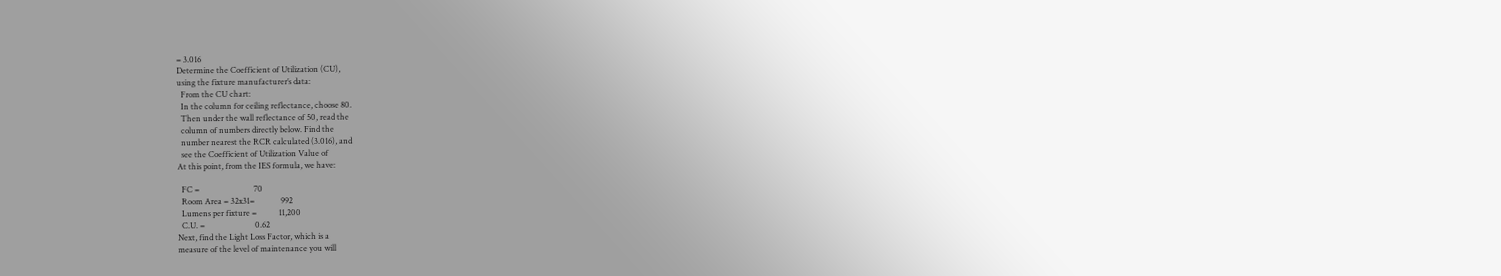= 3.016
Determine the Coefficient of Utilization (CU),
using the fixture manufacturer’s data:
  From the CU chart:
  In the column for ceiling reflectance, choose 80.
  Then under the wall reflectance of 50, read the
  column of numbers directly below. Find the
  number nearest the RCR calculated (3.016), and
  see the Coefficient of Utilization Value of
At this point, from the IES formula, we have:

  FC =                           70
  Room Area = 32x31=             992
  Lumens per fixture =           11,200
  C.U. =                         0.62
Next, find the Light Loss Factor, which is a
measure of the level of maintenance you will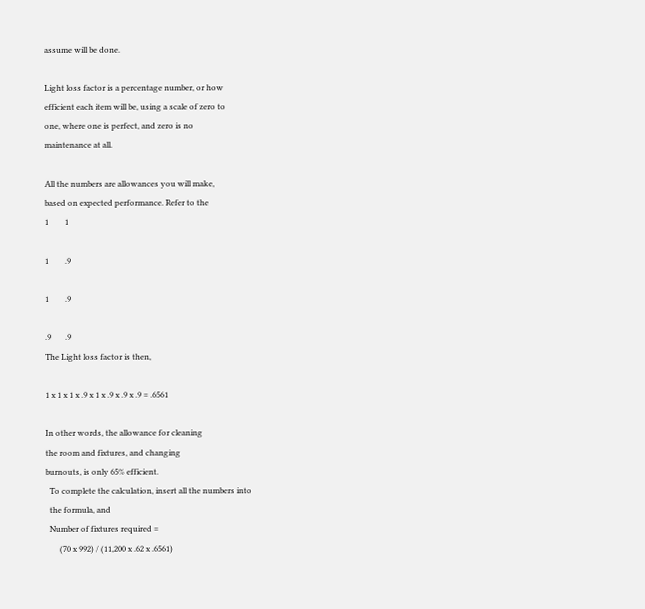assume will be done.

Light loss factor is a percentage number, or how
efficient each item will be, using a scale of zero to
one, where one is perfect, and zero is no
maintenance at all.

All the numbers are allowances you will make,
based on expected performance. Refer to the
1        1

1        .9

1        .9

.9       .9
The Light loss factor is then,

1 x 1 x 1 x .9 x 1 x .9 x .9 x .9 = .6561

In other words, the allowance for cleaning
the room and fixtures, and changing
burnouts, is only 65% efficient.
  To complete the calculation, insert all the numbers into
  the formula, and
  Number of fixtures required =
       (70 x 992) / (11,200 x .62 x .6561)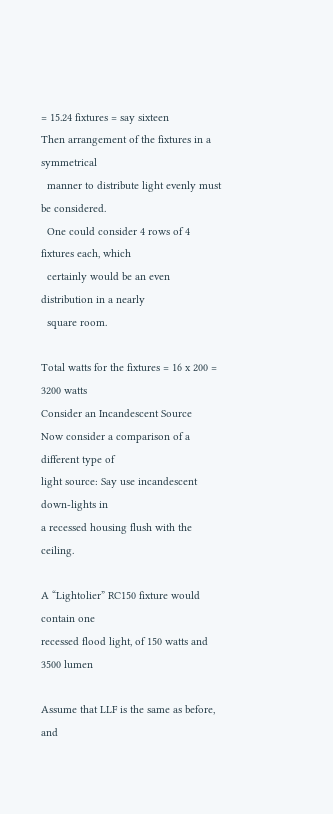= 15.24 fixtures = say sixteen
Then arrangement of the fixtures in a symmetrical
  manner to distribute light evenly must be considered.
  One could consider 4 rows of 4 fixtures each, which
  certainly would be an even distribution in a nearly
  square room.

Total watts for the fixtures = 16 x 200 = 3200 watts
Consider an Incandescent Source
Now consider a comparison of a different type of
light source: Say use incandescent down-lights in
a recessed housing flush with the ceiling.

A “Lightolier” RC150 fixture would contain one
recessed flood light, of 150 watts and 3500 lumen

Assume that LLF is the same as before, and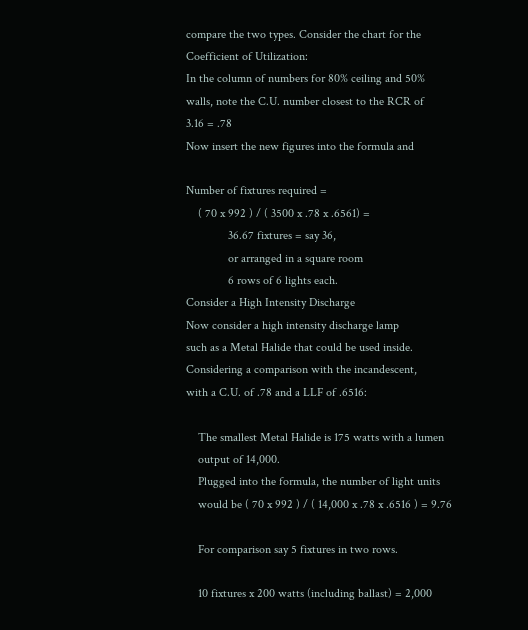compare the two types. Consider the chart for the
Coefficient of Utilization:
In the column of numbers for 80% ceiling and 50%
walls, note the C.U. number closest to the RCR of
3.16 = .78
Now insert the new figures into the formula and

Number of fixtures required =
    ( 70 x 992 ) / ( 3500 x .78 x .6561) =
              36.67 fixtures = say 36,
              or arranged in a square room
              6 rows of 6 lights each.
Consider a High Intensity Discharge
Now consider a high intensity discharge lamp
such as a Metal Halide that could be used inside.
Considering a comparison with the incandescent,
with a C.U. of .78 and a LLF of .6516:

    The smallest Metal Halide is 175 watts with a lumen
    output of 14,000.
    Plugged into the formula, the number of light units
    would be ( 70 x 992 ) / ( 14,000 x .78 x .6516 ) = 9.76

    For comparison say 5 fixtures in two rows.

    10 fixtures x 200 watts (including ballast) = 2,000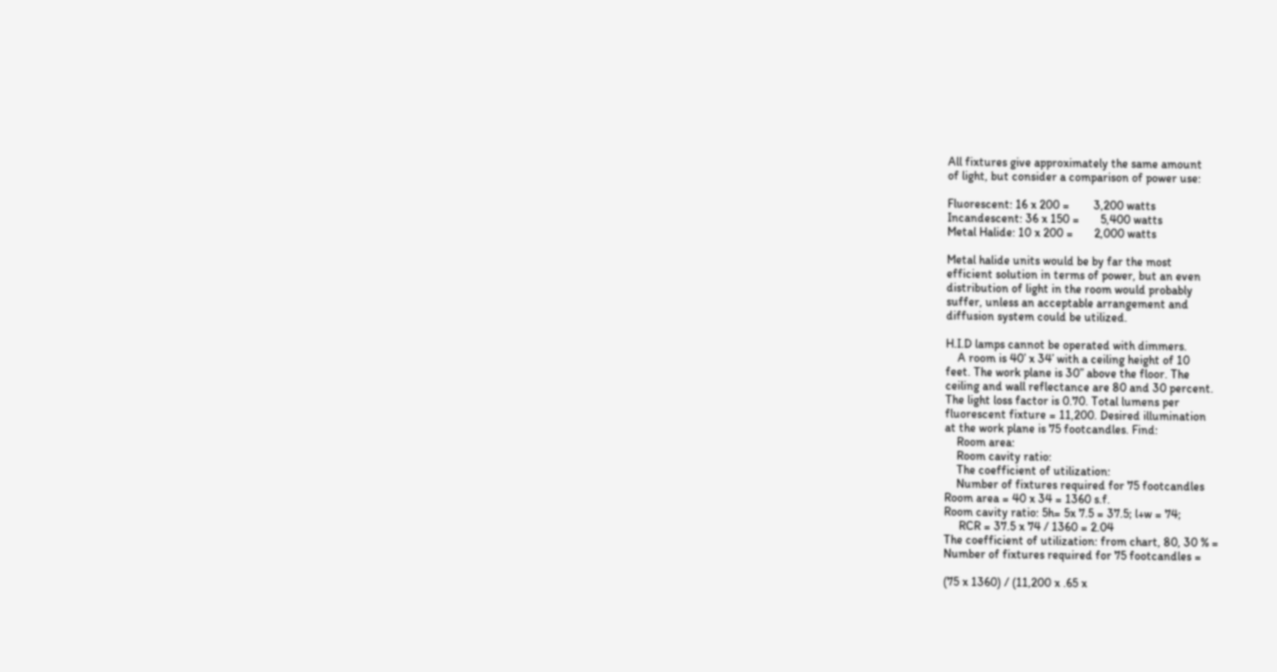All fixtures give approximately the same amount
of light, but consider a comparison of power use:

Fluorescent: 16 x 200 =        3,200 watts
Incandescent: 36 x 150 =       5,400 watts
Metal Halide: 10 x 200 =       2,000 watts

Metal halide units would be by far the most
efficient solution in terms of power, but an even
distribution of light in the room would probably
suffer, unless an acceptable arrangement and
diffusion system could be utilized.

H.I.D lamps cannot be operated with dimmers.
    A room is 40’ x 34’ with a ceiling height of 10
feet. The work plane is 30” above the floor. The
ceiling and wall reflectance are 80 and 30 percent.
The light loss factor is 0.70. Total lumens per
fluorescent fixture = 11,200. Desired illumination
at the work plane is 75 footcandles. Find:
    Room area:
    Room cavity ratio:
    The coefficient of utilization:
    Number of fixtures required for 75 footcandles
Room area = 40 x 34 = 1360 s.f.
Room cavity ratio: 5h= 5x 7.5 = 37.5; l+w = 74;
     RCR = 37.5 x 74 / 1360 = 2.04
The coefficient of utilization: from chart, 80, 30 % =
Number of fixtures required for 75 footcandles =

(75 x 1360) / (11,200 x .65 x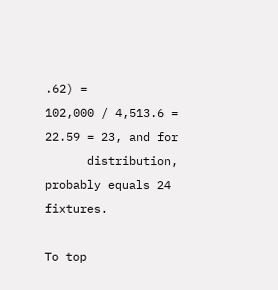.62) =
102,000 / 4,513.6 = 22.59 = 23, and for
      distribution, probably equals 24 fixtures.

To top